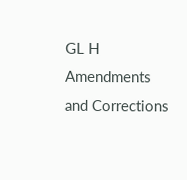GL H Amendments and Corrections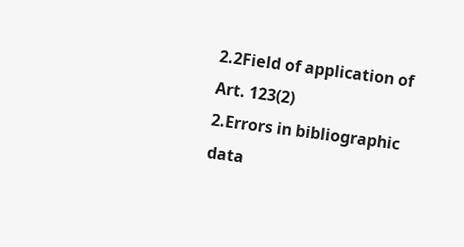2.2Field of application of Art. 123(2)
2.Errors in bibliographic data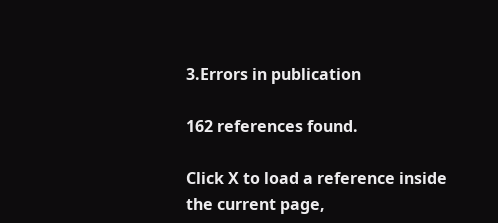3.Errors in publication

162 references found.

Click X to load a reference inside the current page,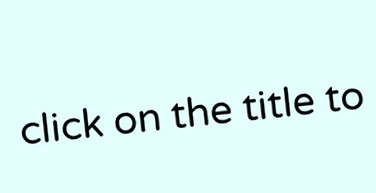click on the title to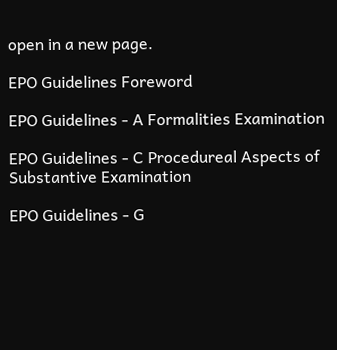open in a new page.

EPO Guidelines Foreword

EPO Guidelines - A Formalities Examination

EPO Guidelines - C Procedureal Aspects of Substantive Examination

EPO Guidelines - G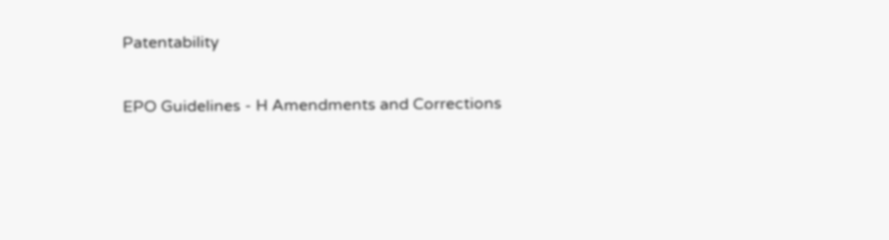Patentability

EPO Guidelines - H Amendments and Corrections